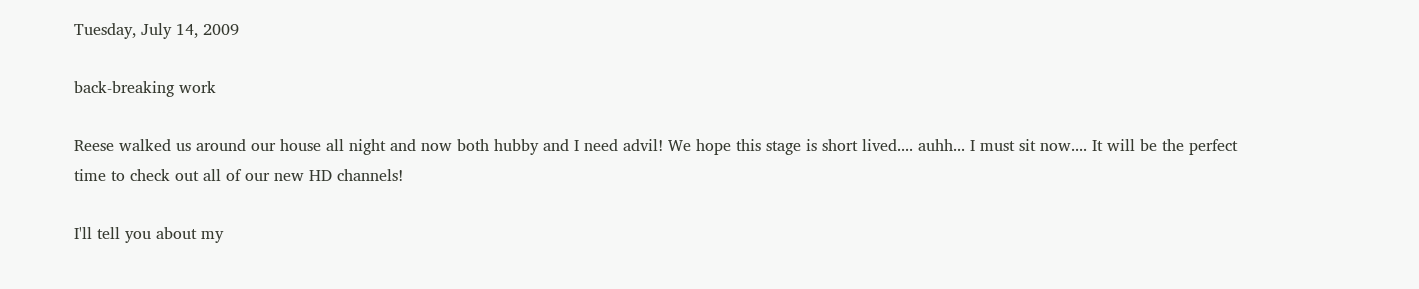Tuesday, July 14, 2009

back-breaking work

Reese walked us around our house all night and now both hubby and I need advil! We hope this stage is short lived.... auhh... I must sit now.... It will be the perfect time to check out all of our new HD channels!

I'll tell you about my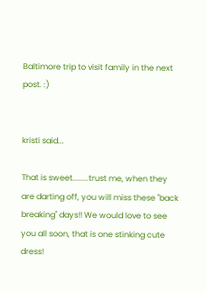Baltimore trip to visit family in the next post. :)


kristi said...

That is sweet........trust me, when they are darting off, you will miss these "back breaking" days!! We would love to see you all soon, that is one stinking cute dress!